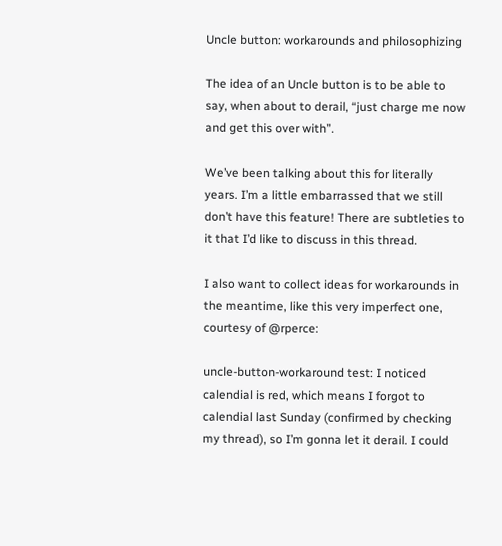Uncle button: workarounds and philosophizing

The idea of an Uncle button is to be able to say, when about to derail, “just charge me now and get this over with”.

We’ve been talking about this for literally years. I’m a little embarrassed that we still don’t have this feature! There are subtleties to it that I’d like to discuss in this thread.

I also want to collect ideas for workarounds in the meantime, like this very imperfect one, courtesy of @rperce:

uncle-button-workaround test: I noticed calendial is red, which means I forgot to calendial last Sunday (confirmed by checking my thread), so I’m gonna let it derail. I could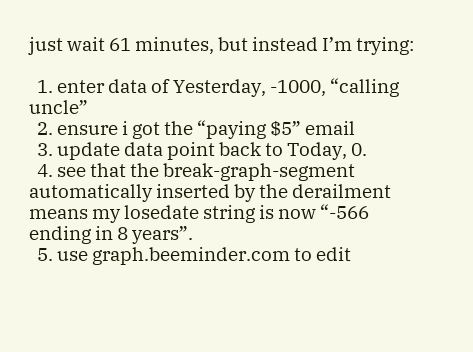just wait 61 minutes, but instead I’m trying:

  1. enter data of Yesterday, -1000, “calling uncle”
  2. ensure i got the “paying $5” email
  3. update data point back to Today, 0.
  4. see that the break-graph-segment automatically inserted by the derailment means my losedate string is now “-566 ending in 8 years”.
  5. use graph.beeminder.com to edit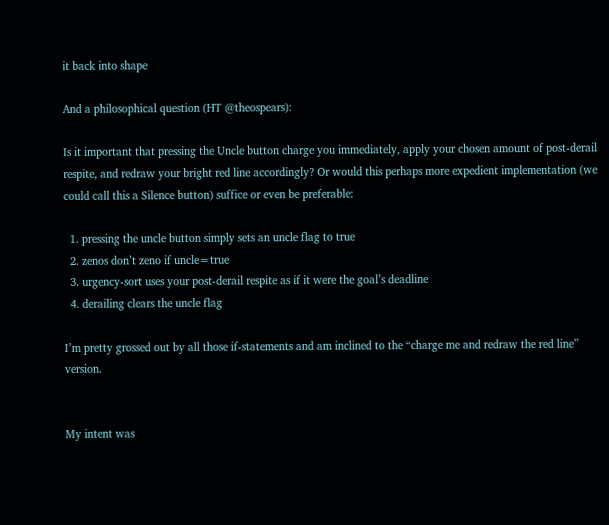it back into shape

And a philosophical question (HT @theospears):

Is it important that pressing the Uncle button charge you immediately, apply your chosen amount of post-derail respite, and redraw your bright red line accordingly? Or would this perhaps more expedient implementation (we could call this a Silence button) suffice or even be preferable:

  1. pressing the uncle button simply sets an uncle flag to true
  2. zenos don’t zeno if uncle=true
  3. urgency-sort uses your post-derail respite as if it were the goal’s deadline
  4. derailing clears the uncle flag

I’m pretty grossed out by all those if-statements and am inclined to the “charge me and redraw the red line” version.


My intent was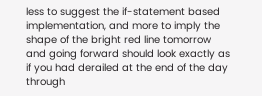less to suggest the if-statement based implementation, and more to imply the shape of the bright red line tomorrow and going forward should look exactly as if you had derailed at the end of the day through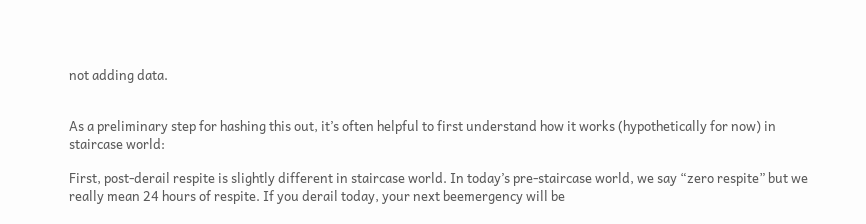not adding data.


As a preliminary step for hashing this out, it’s often helpful to first understand how it works (hypothetically for now) in staircase world:

First, post-derail respite is slightly different in staircase world. In today’s pre-staircase world, we say “zero respite” but we really mean 24 hours of respite. If you derail today, your next beemergency will be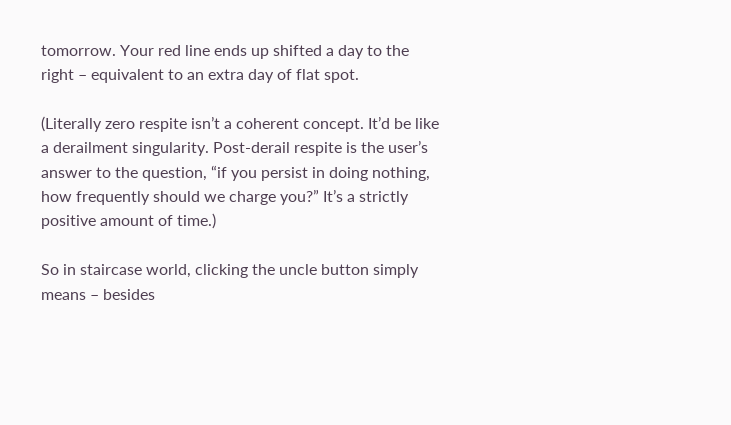tomorrow. Your red line ends up shifted a day to the right – equivalent to an extra day of flat spot.

(Literally zero respite isn’t a coherent concept. It’d be like a derailment singularity. Post-derail respite is the user’s answer to the question, “if you persist in doing nothing, how frequently should we charge you?” It’s a strictly positive amount of time.)

So in staircase world, clicking the uncle button simply means – besides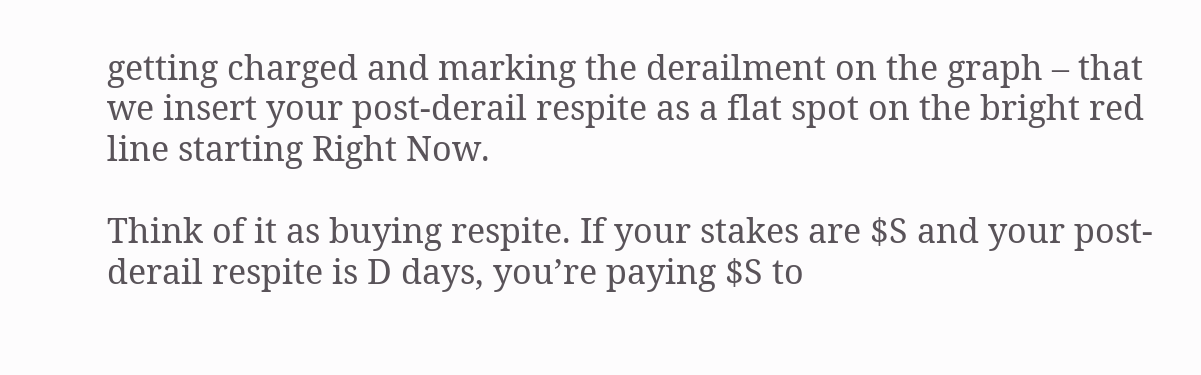getting charged and marking the derailment on the graph – that we insert your post-derail respite as a flat spot on the bright red line starting Right Now.

Think of it as buying respite. If your stakes are $S and your post-derail respite is D days, you’re paying $S to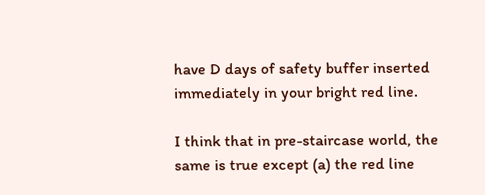have D days of safety buffer inserted immediately in your bright red line.

I think that in pre-staircase world, the same is true except (a) the red line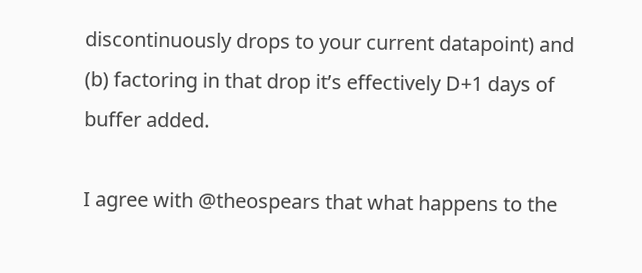discontinuously drops to your current datapoint) and (b) factoring in that drop it’s effectively D+1 days of buffer added.

I agree with @theospears that what happens to the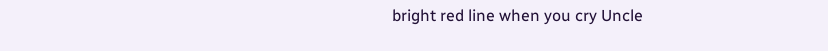bright red line when you cry Uncle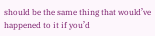should be the same thing that would’ve happened to it if you’d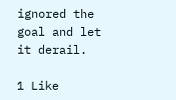ignored the goal and let it derail.

1 Like